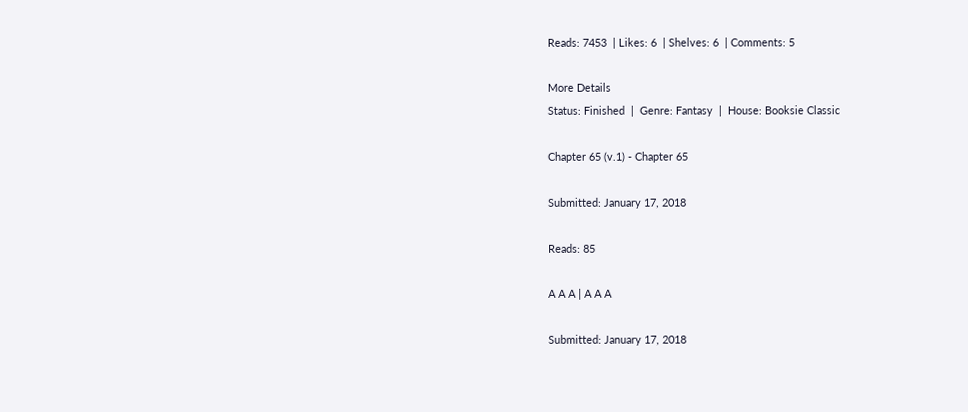Reads: 7453  | Likes: 6  | Shelves: 6  | Comments: 5

More Details
Status: Finished  |  Genre: Fantasy  |  House: Booksie Classic

Chapter 65 (v.1) - Chapter 65

Submitted: January 17, 2018

Reads: 85

A A A | A A A

Submitted: January 17, 2018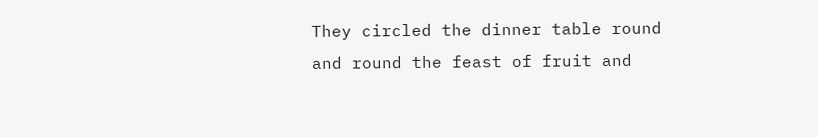They circled the dinner table round and round the feast of fruit and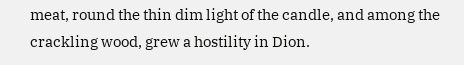meat, round the thin dim light of the candle, and among the crackling wood, grew a hostility in Dion.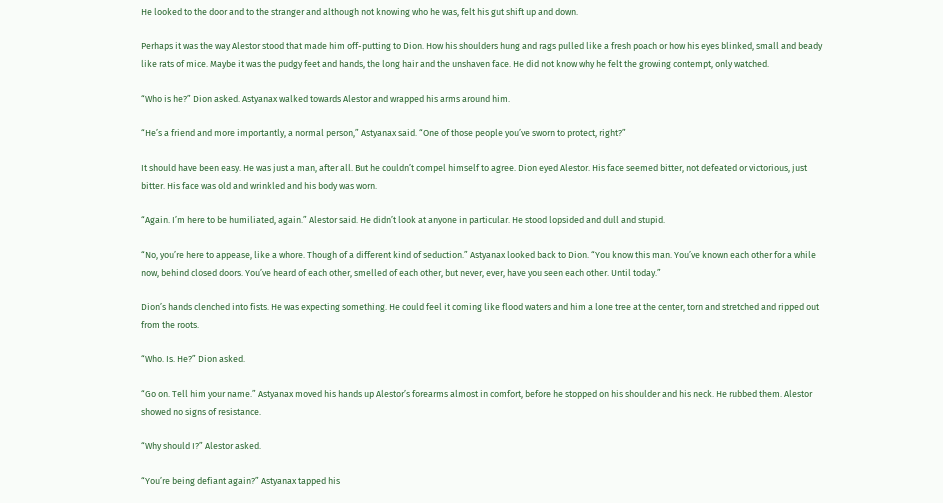He looked to the door and to the stranger and although not knowing who he was, felt his gut shift up and down.

Perhaps it was the way Alestor stood that made him off-putting to Dion. How his shoulders hung and rags pulled like a fresh poach or how his eyes blinked, small and beady like rats of mice. Maybe it was the pudgy feet and hands, the long hair and the unshaven face. He did not know why he felt the growing contempt, only watched.

“Who is he?” Dion asked. Astyanax walked towards Alestor and wrapped his arms around him.

“He’s a friend and more importantly, a normal person,” Astyanax said. “One of those people you’ve sworn to protect, right?”

It should have been easy. He was just a man, after all. But he couldn’t compel himself to agree. Dion eyed Alestor. His face seemed bitter, not defeated or victorious, just bitter. His face was old and wrinkled and his body was worn.

“Again. I’m here to be humiliated, again.” Alestor said. He didn’t look at anyone in particular. He stood lopsided and dull and stupid.

“No, you’re here to appease, like a whore. Though of a different kind of seduction.” Astyanax looked back to Dion. “You know this man. You’ve known each other for a while now, behind closed doors. You’ve heard of each other, smelled of each other, but never, ever, have you seen each other. Until today.”

Dion’s hands clenched into fists. He was expecting something. He could feel it coming like flood waters and him a lone tree at the center, torn and stretched and ripped out from the roots.

“Who. Is. He?” Dion asked.

“Go on. Tell him your name.” Astyanax moved his hands up Alestor’s forearms almost in comfort, before he stopped on his shoulder and his neck. He rubbed them. Alestor showed no signs of resistance.

“Why should I?” Alestor asked.

“You’re being defiant again?” Astyanax tapped his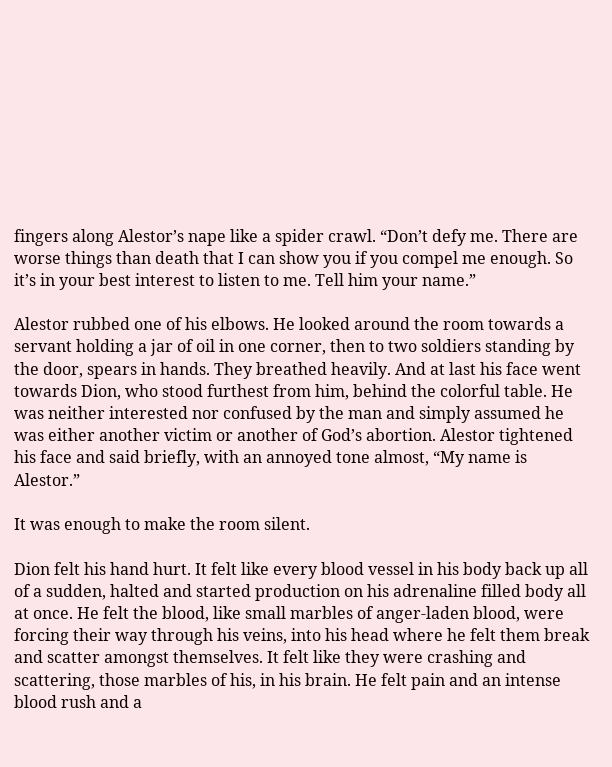fingers along Alestor’s nape like a spider crawl. “Don’t defy me. There are worse things than death that I can show you if you compel me enough. So it’s in your best interest to listen to me. Tell him your name.”

Alestor rubbed one of his elbows. He looked around the room towards a servant holding a jar of oil in one corner, then to two soldiers standing by the door, spears in hands. They breathed heavily. And at last his face went towards Dion, who stood furthest from him, behind the colorful table. He was neither interested nor confused by the man and simply assumed he was either another victim or another of God’s abortion. Alestor tightened his face and said briefly, with an annoyed tone almost, “My name is Alestor.”

It was enough to make the room silent.

Dion felt his hand hurt. It felt like every blood vessel in his body back up all of a sudden, halted and started production on his adrenaline filled body all at once. He felt the blood, like small marbles of anger-laden blood, were forcing their way through his veins, into his head where he felt them break and scatter amongst themselves. It felt like they were crashing and scattering, those marbles of his, in his brain. He felt pain and an intense blood rush and a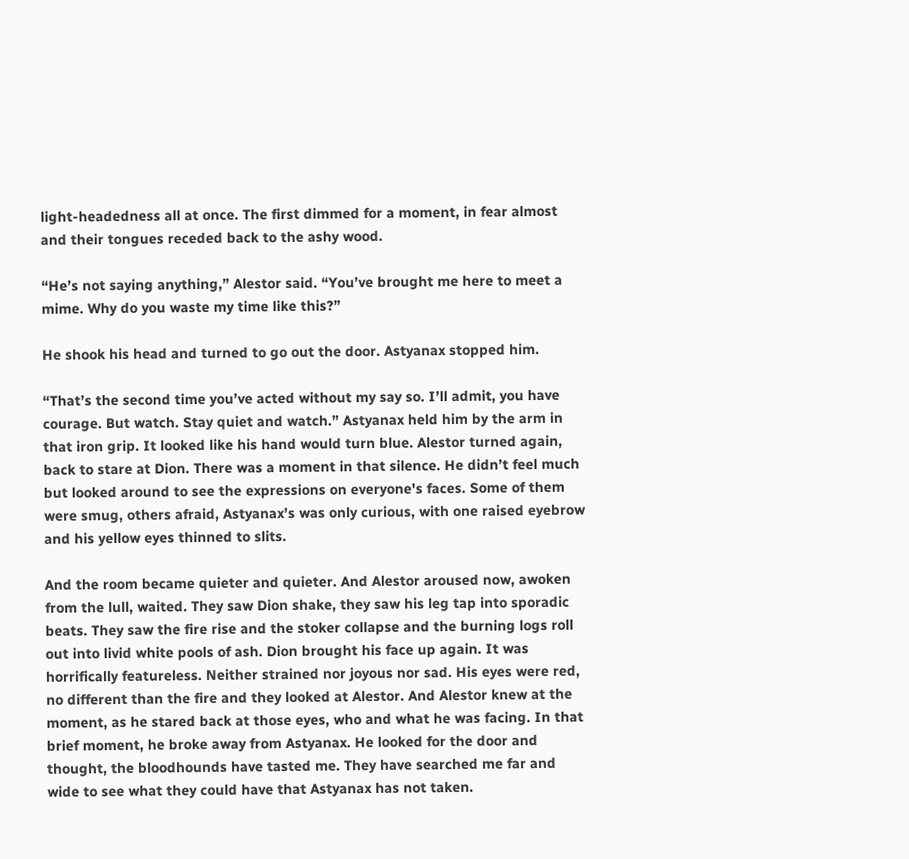light-headedness all at once. The first dimmed for a moment, in fear almost and their tongues receded back to the ashy wood.

“He’s not saying anything,” Alestor said. “You’ve brought me here to meet a mime. Why do you waste my time like this?”

He shook his head and turned to go out the door. Astyanax stopped him.

“That’s the second time you’ve acted without my say so. I’ll admit, you have courage. But watch. Stay quiet and watch.” Astyanax held him by the arm in that iron grip. It looked like his hand would turn blue. Alestor turned again, back to stare at Dion. There was a moment in that silence. He didn’t feel much but looked around to see the expressions on everyone's faces. Some of them were smug, others afraid, Astyanax’s was only curious, with one raised eyebrow and his yellow eyes thinned to slits.

And the room became quieter and quieter. And Alestor aroused now, awoken from the lull, waited. They saw Dion shake, they saw his leg tap into sporadic beats. They saw the fire rise and the stoker collapse and the burning logs roll out into livid white pools of ash. Dion brought his face up again. It was horrifically featureless. Neither strained nor joyous nor sad. His eyes were red, no different than the fire and they looked at Alestor. And Alestor knew at the moment, as he stared back at those eyes, who and what he was facing. In that brief moment, he broke away from Astyanax. He looked for the door and thought, the bloodhounds have tasted me. They have searched me far and wide to see what they could have that Astyanax has not taken.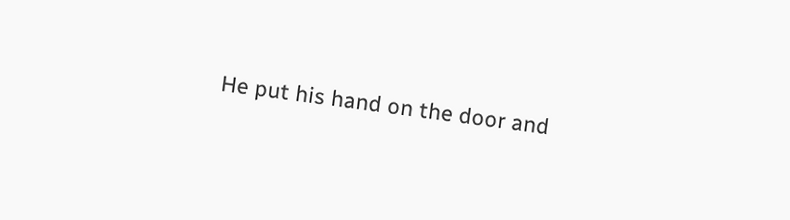He put his hand on the door and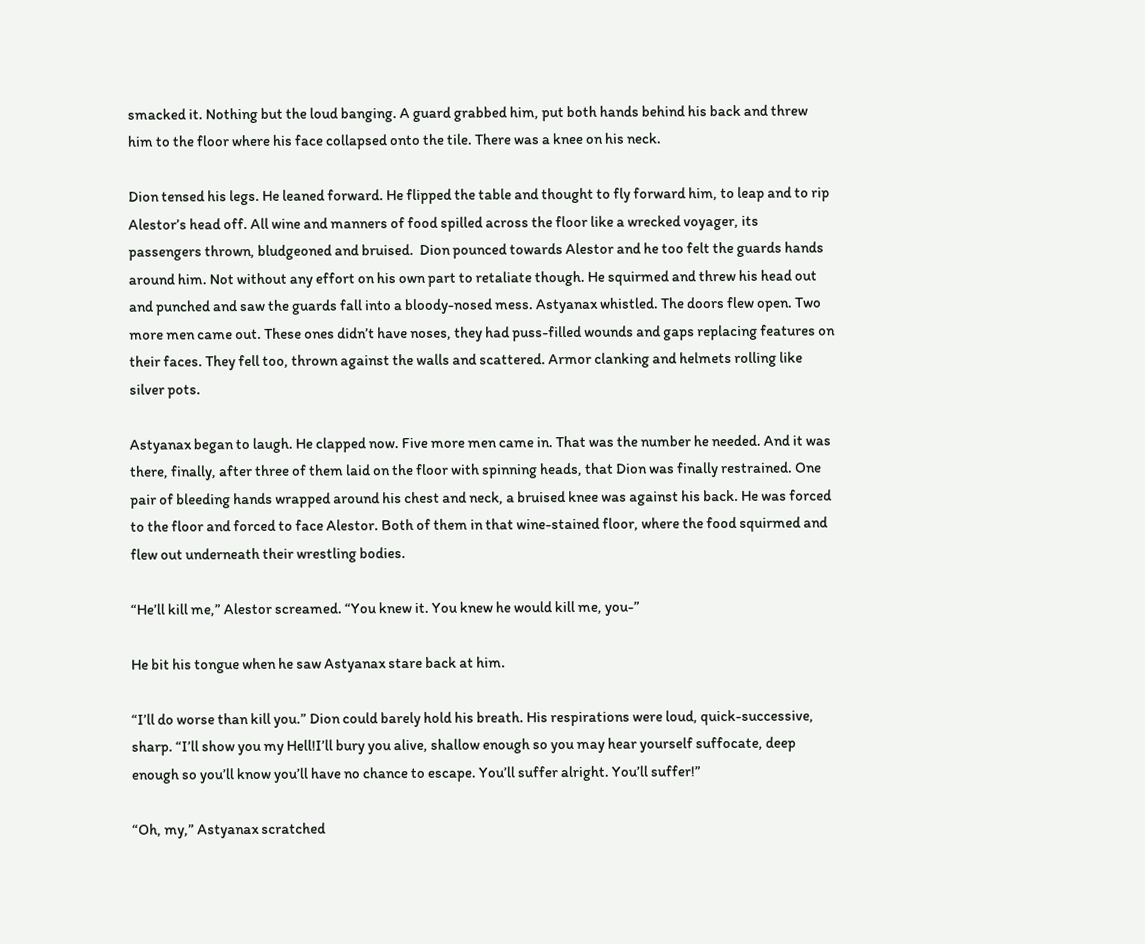smacked it. Nothing but the loud banging. A guard grabbed him, put both hands behind his back and threw him to the floor where his face collapsed onto the tile. There was a knee on his neck.

Dion tensed his legs. He leaned forward. He flipped the table and thought to fly forward him, to leap and to rip Alestor’s head off. All wine and manners of food spilled across the floor like a wrecked voyager, its passengers thrown, bludgeoned and bruised.  Dion pounced towards Alestor and he too felt the guards hands around him. Not without any effort on his own part to retaliate though. He squirmed and threw his head out and punched and saw the guards fall into a bloody-nosed mess. Astyanax whistled. The doors flew open. Two more men came out. These ones didn’t have noses, they had puss-filled wounds and gaps replacing features on their faces. They fell too, thrown against the walls and scattered. Armor clanking and helmets rolling like silver pots.

Astyanax began to laugh. He clapped now. Five more men came in. That was the number he needed. And it was there, finally, after three of them laid on the floor with spinning heads, that Dion was finally restrained. One pair of bleeding hands wrapped around his chest and neck, a bruised knee was against his back. He was forced to the floor and forced to face Alestor. Both of them in that wine-stained floor, where the food squirmed and flew out underneath their wrestling bodies.

“He’ll kill me,” Alestor screamed. “You knew it. You knew he would kill me, you-”

He bit his tongue when he saw Astyanax stare back at him.

“I’ll do worse than kill you.” Dion could barely hold his breath. His respirations were loud, quick-successive, sharp. “I’ll show you my Hell!I’ll bury you alive, shallow enough so you may hear yourself suffocate, deep enough so you’ll know you’ll have no chance to escape. You’ll suffer alright. You’ll suffer!”

“Oh, my,” Astyanax scratched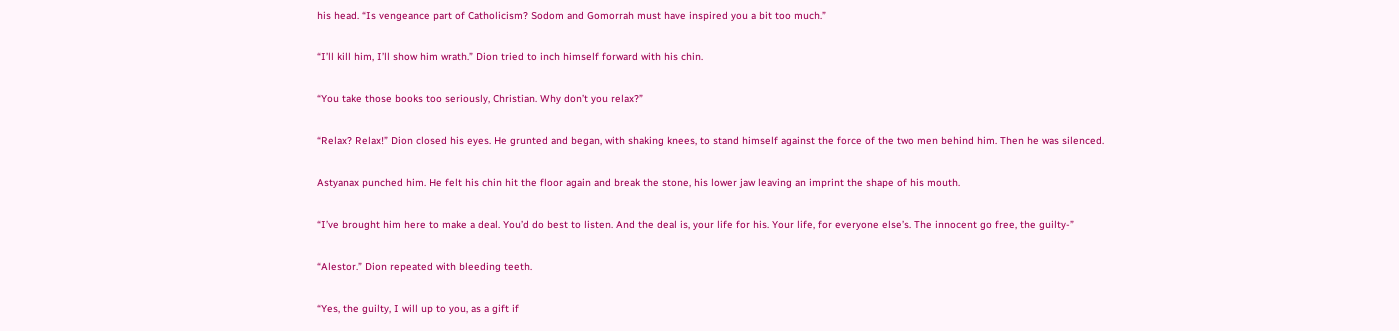his head. “Is vengeance part of Catholicism? Sodom and Gomorrah must have inspired you a bit too much.”

“I’ll kill him, I’ll show him wrath.” Dion tried to inch himself forward with his chin.

“You take those books too seriously, Christian. Why don’t you relax?”

“Relax? Relax!” Dion closed his eyes. He grunted and began, with shaking knees, to stand himself against the force of the two men behind him. Then he was silenced.

Astyanax punched him. He felt his chin hit the floor again and break the stone, his lower jaw leaving an imprint the shape of his mouth.

“I’ve brought him here to make a deal. You’d do best to listen. And the deal is, your life for his. Your life, for everyone else’s. The innocent go free, the guilty-”

“Alestor.” Dion repeated with bleeding teeth.

“Yes, the guilty, I will up to you, as a gift if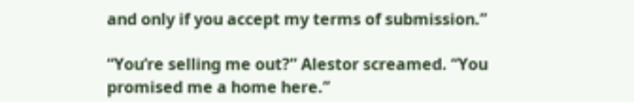and only if you accept my terms of submission.”

“You’re selling me out?” Alestor screamed. “You promised me a home here.”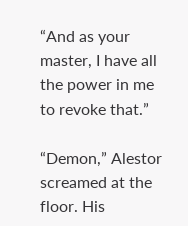“And as your master, I have all the power in me to revoke that.”

“Demon,” Alestor screamed at the floor. His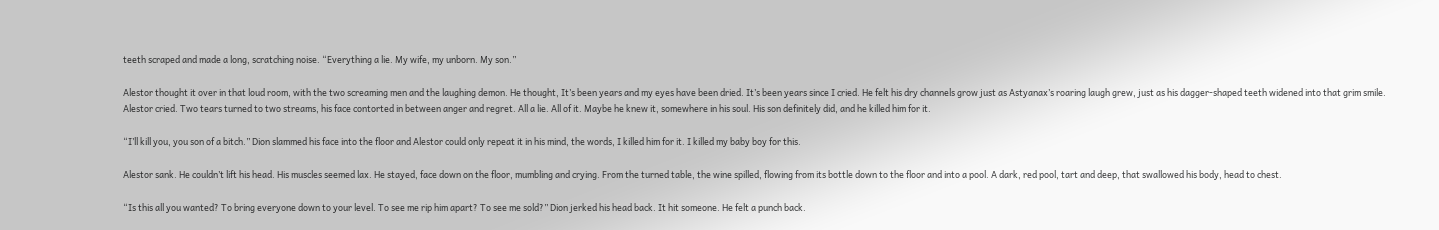teeth scraped and made a long, scratching noise. “Everything a lie. My wife, my unborn. My son.”

Alestor thought it over in that loud room, with the two screaming men and the laughing demon. He thought, It’s been years and my eyes have been dried. It’s been years since I cried. He felt his dry channels grow just as Astyanax’s roaring laugh grew, just as his dagger-shaped teeth widened into that grim smile. Alestor cried. Two tears turned to two streams, his face contorted in between anger and regret. All a lie. All of it. Maybe he knew it, somewhere in his soul. His son definitely did, and he killed him for it.

“I’ll kill you, you son of a bitch.” Dion slammed his face into the floor and Alestor could only repeat it in his mind, the words, I killed him for it. I killed my baby boy for this.

Alestor sank. He couldn’t lift his head. His muscles seemed lax. He stayed, face down on the floor, mumbling and crying. From the turned table, the wine spilled, flowing from its bottle down to the floor and into a pool. A dark, red pool, tart and deep, that swallowed his body, head to chest.

“Is this all you wanted? To bring everyone down to your level. To see me rip him apart? To see me sold?” Dion jerked his head back. It hit someone. He felt a punch back.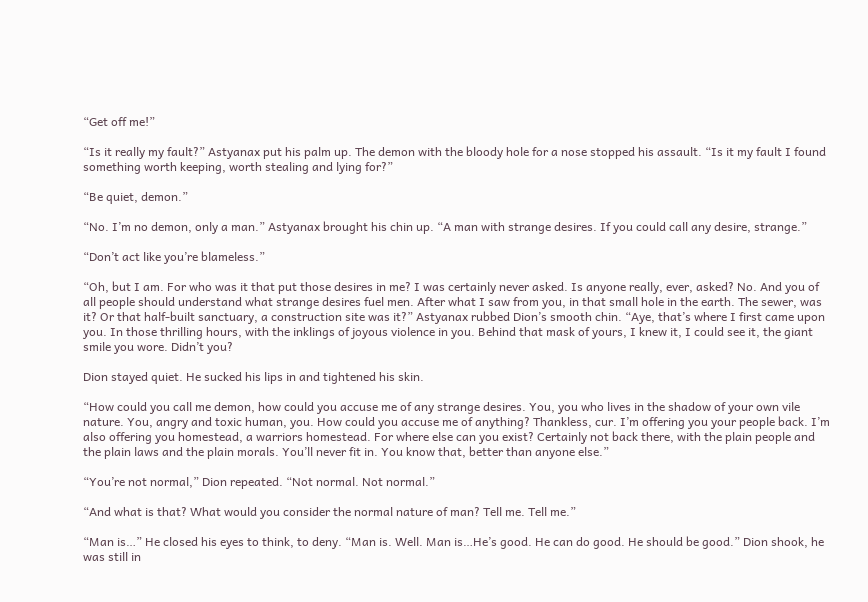“Get off me!”

“Is it really my fault?” Astyanax put his palm up. The demon with the bloody hole for a nose stopped his assault. “Is it my fault I found something worth keeping, worth stealing and lying for?”

“Be quiet, demon.”

“No. I’m no demon, only a man.” Astyanax brought his chin up. “A man with strange desires. If you could call any desire, strange.”

“Don’t act like you’re blameless.”

“Oh, but I am. For who was it that put those desires in me? I was certainly never asked. Is anyone really, ever, asked? No. And you of all people should understand what strange desires fuel men. After what I saw from you, in that small hole in the earth. The sewer, was it? Or that half-built sanctuary, a construction site was it?” Astyanax rubbed Dion’s smooth chin. “Aye, that’s where I first came upon you. In those thrilling hours, with the inklings of joyous violence in you. Behind that mask of yours, I knew it, I could see it, the giant smile you wore. Didn’t you?

Dion stayed quiet. He sucked his lips in and tightened his skin.

“How could you call me demon, how could you accuse me of any strange desires. You, you who lives in the shadow of your own vile nature. You, angry and toxic human, you. How could you accuse me of anything? Thankless, cur. I’m offering you your people back. I’m also offering you homestead, a warriors homestead. For where else can you exist? Certainly not back there, with the plain people and the plain laws and the plain morals. You’ll never fit in. You know that, better than anyone else.”

“You’re not normal,” Dion repeated. “Not normal. Not normal.”

“And what is that? What would you consider the normal nature of man? Tell me. Tell me.”

“Man is…” He closed his eyes to think, to deny. “Man is. Well. Man is…He’s good. He can do good. He should be good.” Dion shook, he was still in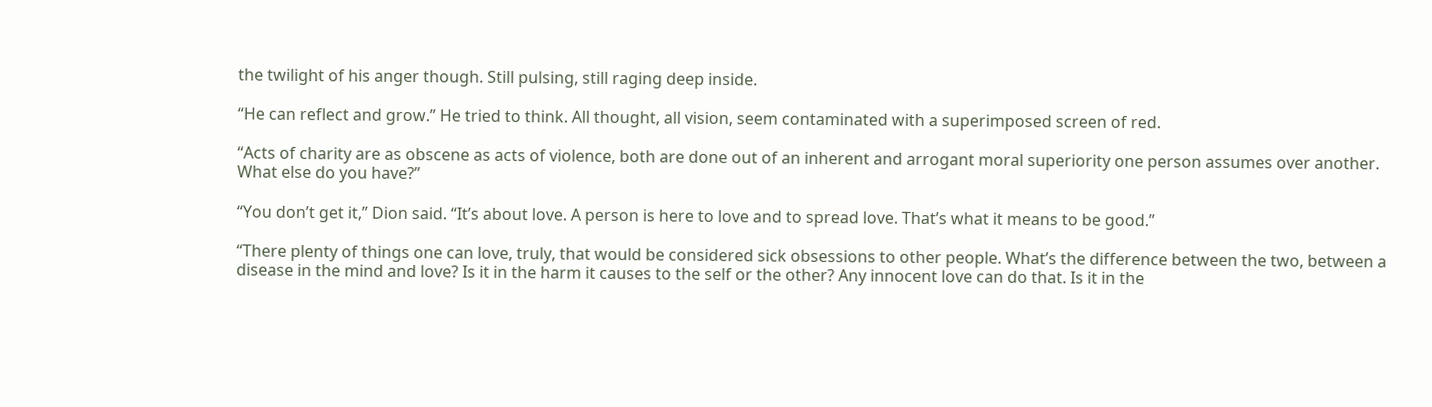the twilight of his anger though. Still pulsing, still raging deep inside.

“He can reflect and grow.” He tried to think. All thought, all vision, seem contaminated with a superimposed screen of red.

“Acts of charity are as obscene as acts of violence, both are done out of an inherent and arrogant moral superiority one person assumes over another. What else do you have?”

“You don’t get it,” Dion said. “It’s about love. A person is here to love and to spread love. That’s what it means to be good.”

“There plenty of things one can love, truly, that would be considered sick obsessions to other people. What’s the difference between the two, between a disease in the mind and love? Is it in the harm it causes to the self or the other? Any innocent love can do that. Is it in the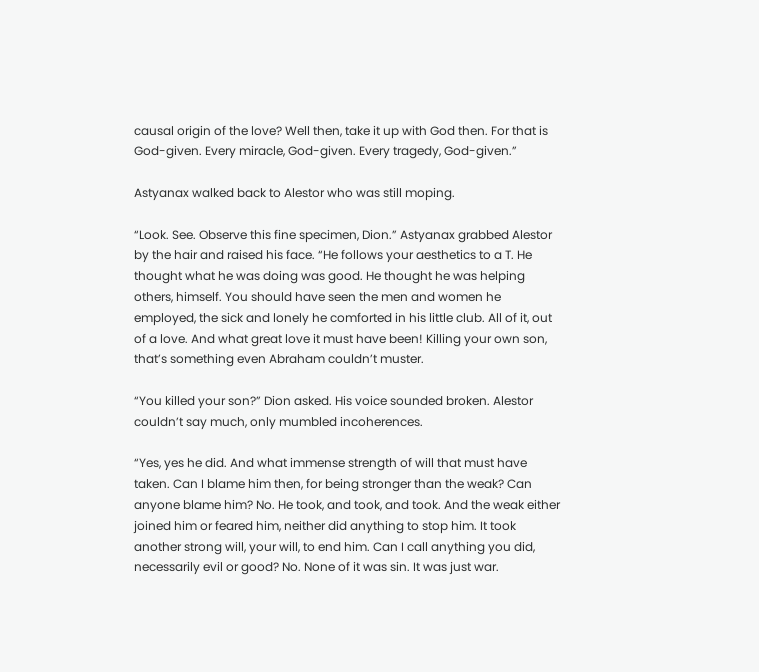causal origin of the love? Well then, take it up with God then. For that is God-given. Every miracle, God-given. Every tragedy, God-given.”

Astyanax walked back to Alestor who was still moping.

“Look. See. Observe this fine specimen, Dion.” Astyanax grabbed Alestor by the hair and raised his face. “He follows your aesthetics to a T. He thought what he was doing was good. He thought he was helping others, himself. You should have seen the men and women he employed, the sick and lonely he comforted in his little club. All of it, out of a love. And what great love it must have been! Killing your own son, that’s something even Abraham couldn’t muster.

“You killed your son?” Dion asked. His voice sounded broken. Alestor couldn’t say much, only mumbled incoherences.

“Yes, yes he did. And what immense strength of will that must have taken. Can I blame him then, for being stronger than the weak? Can anyone blame him? No. He took, and took, and took. And the weak either joined him or feared him, neither did anything to stop him. It took another strong will, your will, to end him. Can I call anything you did, necessarily evil or good? No. None of it was sin. It was just war.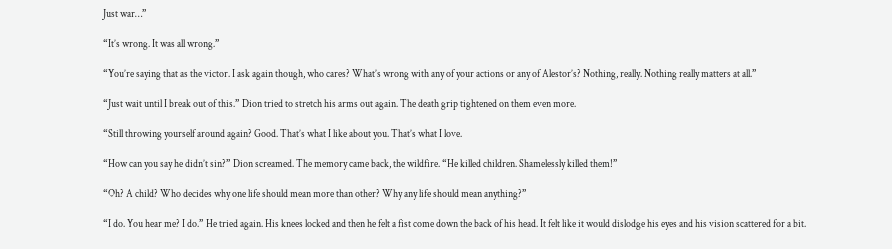Just war…”

“It’s wrong. It was all wrong.”

“You’re saying that as the victor. I ask again though, who cares? What’s wrong with any of your actions or any of Alestor’s? Nothing, really. Nothing really matters at all.”

“Just wait until I break out of this.” Dion tried to stretch his arms out again. The death grip tightened on them even more.

“Still throwing yourself around again? Good. That’s what I like about you. That’s what I love.

“How can you say he didn’t sin?” Dion screamed. The memory came back, the wildfire. “He killed children. Shamelessly killed them!”

“Oh? A child? Who decides why one life should mean more than other? Why any life should mean anything?”

“I do. You hear me? I do.” He tried again. His knees locked and then he felt a fist come down the back of his head. It felt like it would dislodge his eyes and his vision scattered for a bit.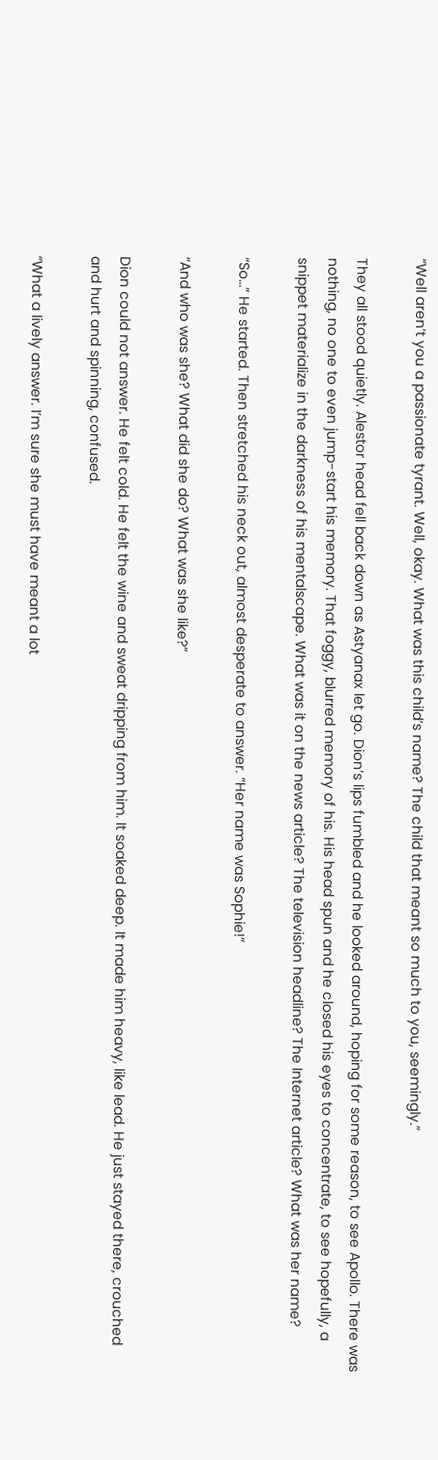“Well aren’t you a passionate tyrant. Well, okay. What was this child’s name? The child that meant so much to you, seemingly.”

They all stood quietly. Alestor head fell back down as Astyanax let go. Dion’s lips fumbled and he looked around, hoping for some reason, to see Apollo. There was nothing, no one to even jump-start his memory. That foggy, blurred memory of his. His head spun and he closed his eyes to concentrate, to see hopefully, a snippet materialize in the darkness of his mentalscape. What was it on the news article? The television headline? The Internet article? What was her name?

“So…” He started. Then stretched his neck out, almost desperate to answer. “Her name was Sophie!”

“And who was she? What did she do? What was she like?”

Dion could not answer. He felt cold. He felt the wine and sweat dripping from him. It soaked deep. It made him heavy, like lead. He just stayed there, crouched and hurt and spinning, confused.

“What a lively answer. I’m sure she must have meant a lot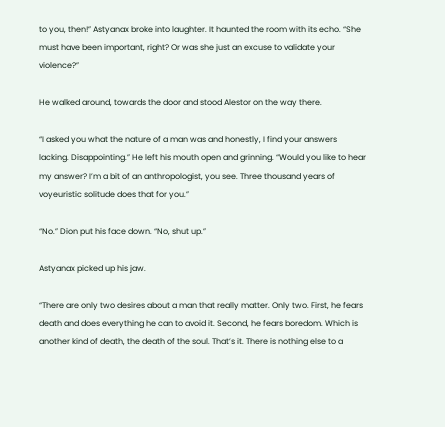to you, then!” Astyanax broke into laughter. It haunted the room with its echo. “She must have been important, right? Or was she just an excuse to validate your violence?”

He walked around, towards the door and stood Alestor on the way there.

“I asked you what the nature of a man was and honestly, I find your answers lacking. Disappointing.” He left his mouth open and grinning. “Would you like to hear my answer? I’m a bit of an anthropologist, you see. Three thousand years of voyeuristic solitude does that for you.”

“No.” Dion put his face down. “No, shut up.”

Astyanax picked up his jaw.

“There are only two desires about a man that really matter. Only two. First, he fears death and does everything he can to avoid it. Second, he fears boredom. Which is another kind of death, the death of the soul. That’s it. There is nothing else to a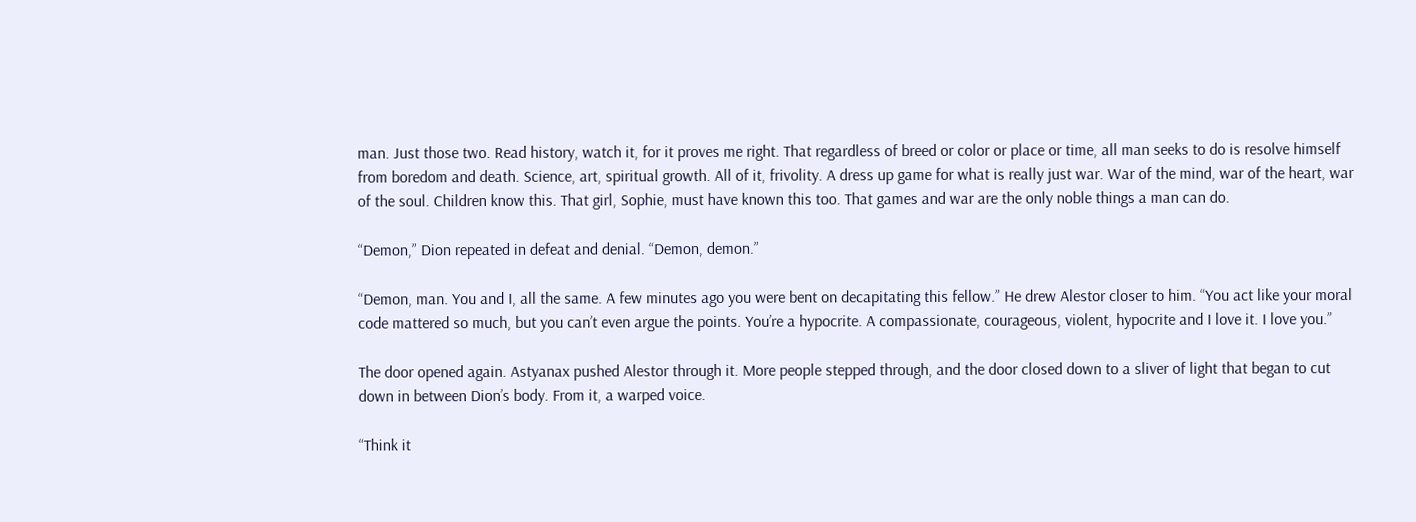man. Just those two. Read history, watch it, for it proves me right. That regardless of breed or color or place or time, all man seeks to do is resolve himself from boredom and death. Science, art, spiritual growth. All of it, frivolity. A dress up game for what is really just war. War of the mind, war of the heart, war of the soul. Children know this. That girl, Sophie, must have known this too. That games and war are the only noble things a man can do.

“Demon,” Dion repeated in defeat and denial. “Demon, demon.”

“Demon, man. You and I, all the same. A few minutes ago you were bent on decapitating this fellow.” He drew Alestor closer to him. “You act like your moral code mattered so much, but you can’t even argue the points. You’re a hypocrite. A compassionate, courageous, violent, hypocrite and I love it. I love you.”

The door opened again. Astyanax pushed Alestor through it. More people stepped through, and the door closed down to a sliver of light that began to cut down in between Dion’s body. From it, a warped voice.

“Think it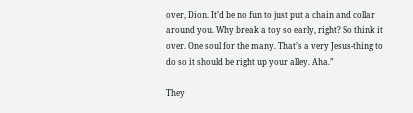over, Dion. It’d be no fun to just put a chain and collar around you. Why break a toy so early, right? So think it over. One soul for the many. That’s a very Jesus-thing to do so it should be right up your alley. Aha.”

They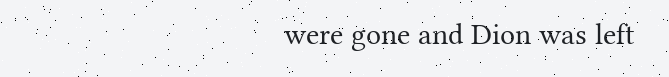were gone and Dion was left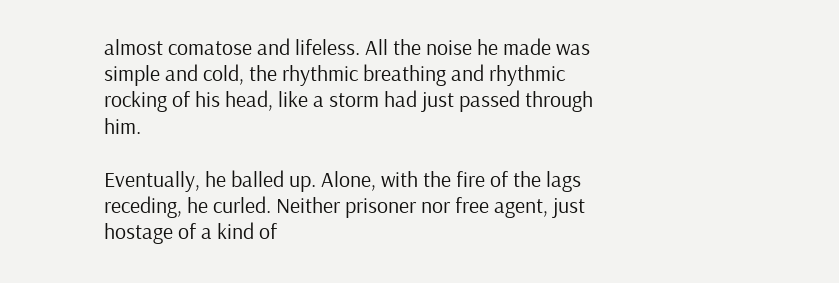almost comatose and lifeless. All the noise he made was simple and cold, the rhythmic breathing and rhythmic rocking of his head, like a storm had just passed through him.

Eventually, he balled up. Alone, with the fire of the lags receding, he curled. Neither prisoner nor free agent, just hostage of a kind of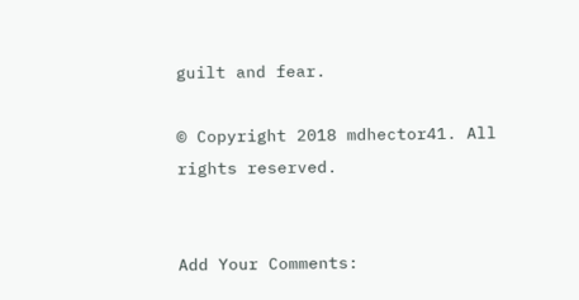guilt and fear.

© Copyright 2018 mdhector41. All rights reserved.


Add Your Comments: